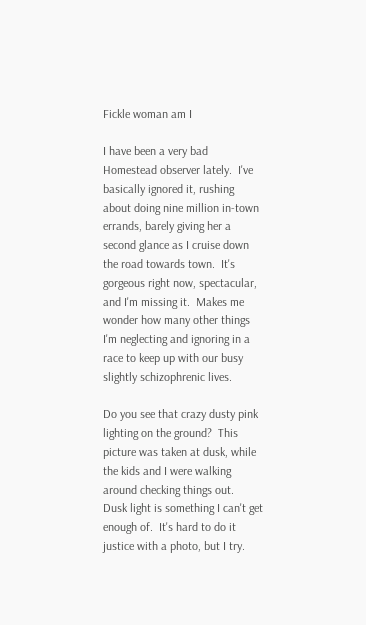Fickle woman am I

I have been a very bad Homestead observer lately.  I've basically ignored it, rushing about doing nine million in-town errands, barely giving her a second glance as I cruise down the road towards town.  It's gorgeous right now, spectacular, and I'm missing it.  Makes me wonder how many other things I'm neglecting and ignoring in a race to keep up with our busy slightly schizophrenic lives.

Do you see that crazy dusty pink lighting on the ground?  This picture was taken at dusk, while the kids and I were walking around checking things out.  Dusk light is something I can't get enough of.  It's hard to do it justice with a photo, but I try.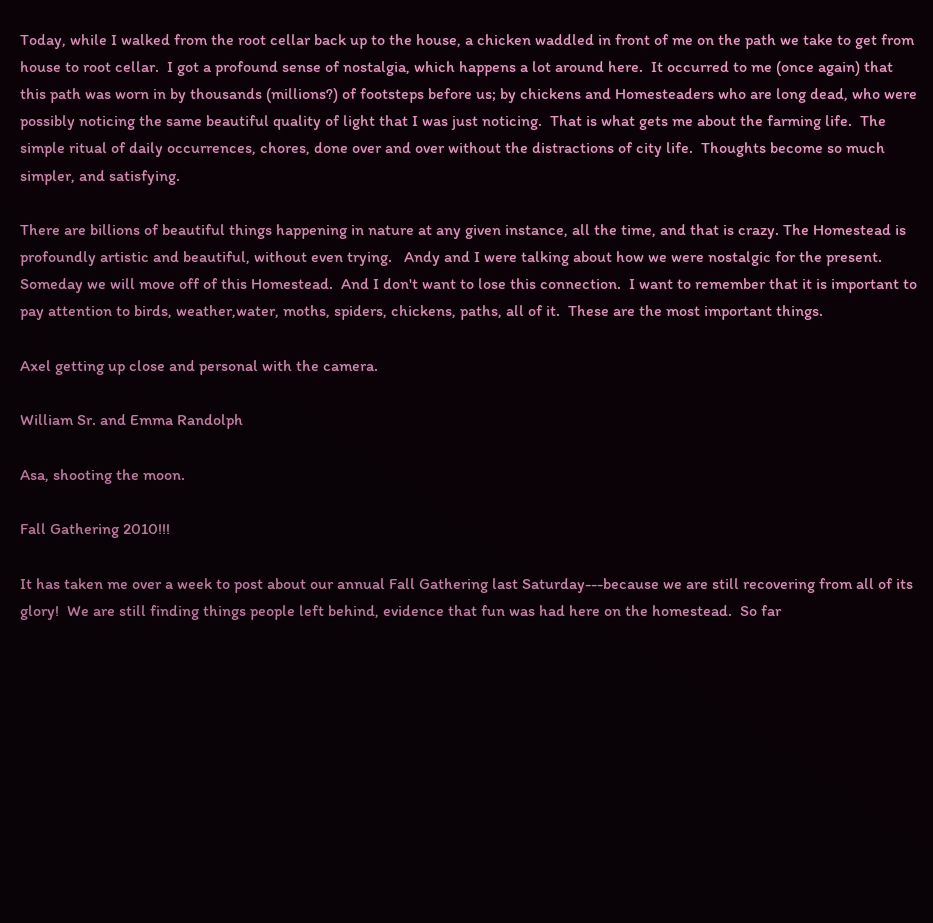Today, while I walked from the root cellar back up to the house, a chicken waddled in front of me on the path we take to get from house to root cellar.  I got a profound sense of nostalgia, which happens a lot around here.  It occurred to me (once again) that this path was worn in by thousands (millions?) of footsteps before us; by chickens and Homesteaders who are long dead, who were possibly noticing the same beautiful quality of light that I was just noticing.  That is what gets me about the farming life.  The simple ritual of daily occurrences, chores, done over and over without the distractions of city life.  Thoughts become so much simpler, and satisfying.

There are billions of beautiful things happening in nature at any given instance, all the time, and that is crazy. The Homestead is profoundly artistic and beautiful, without even trying.   Andy and I were talking about how we were nostalgic for the present.  Someday we will move off of this Homestead.  And I don't want to lose this connection.  I want to remember that it is important to pay attention to birds, weather,water, moths, spiders, chickens, paths, all of it.  These are the most important things.

Axel getting up close and personal with the camera.

William Sr. and Emma Randolph

Asa, shooting the moon.

Fall Gathering 2010!!!

It has taken me over a week to post about our annual Fall Gathering last Saturday---because we are still recovering from all of its glory!  We are still finding things people left behind, evidence that fun was had here on the homestead.  So far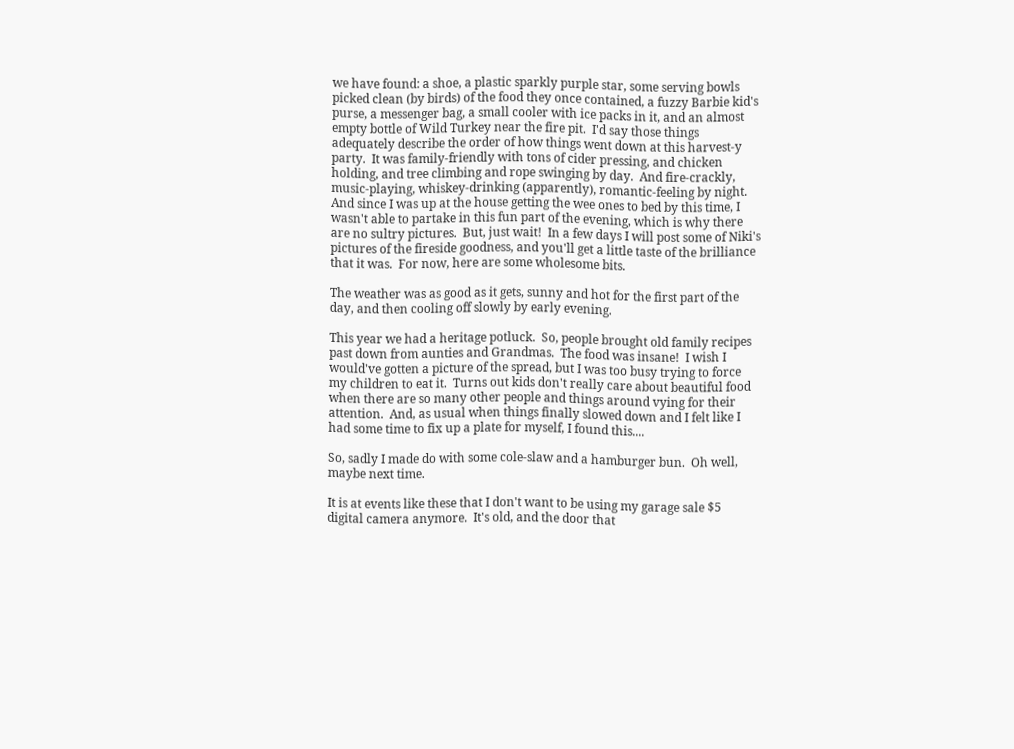we have found: a shoe, a plastic sparkly purple star, some serving bowls picked clean (by birds) of the food they once contained, a fuzzy Barbie kid's purse, a messenger bag, a small cooler with ice packs in it, and an almost empty bottle of Wild Turkey near the fire pit.  I'd say those things adequately describe the order of how things went down at this harvest-y party.  It was family-friendly with tons of cider pressing, and chicken holding, and tree climbing and rope swinging by day.  And fire-crackly, music-playing, whiskey-drinking (apparently), romantic-feeling by night.  And since I was up at the house getting the wee ones to bed by this time, I wasn't able to partake in this fun part of the evening, which is why there are no sultry pictures.  But, just wait!  In a few days I will post some of Niki's pictures of the fireside goodness, and you'll get a little taste of the brilliance that it was.  For now, here are some wholesome bits.

The weather was as good as it gets, sunny and hot for the first part of the day, and then cooling off slowly by early evening.

This year we had a heritage potluck.  So, people brought old family recipes past down from aunties and Grandmas.  The food was insane!  I wish I would've gotten a picture of the spread, but I was too busy trying to force my children to eat it.  Turns out kids don't really care about beautiful food when there are so many other people and things around vying for their attention.  And, as usual when things finally slowed down and I felt like I had some time to fix up a plate for myself, I found this....

So, sadly I made do with some cole-slaw and a hamburger bun.  Oh well, maybe next time.

It is at events like these that I don't want to be using my garage sale $5 digital camera anymore.  It's old, and the door that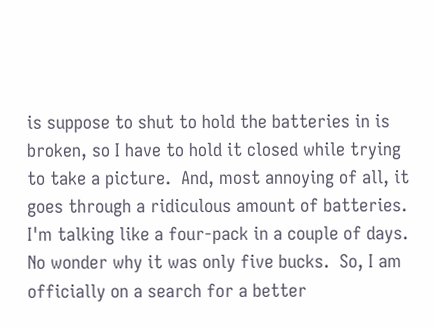is suppose to shut to hold the batteries in is broken, so I have to hold it closed while trying to take a picture.  And, most annoying of all, it goes through a ridiculous amount of batteries.  I'm talking like a four-pack in a couple of days.  No wonder why it was only five bucks.  So, I am officially on a search for a better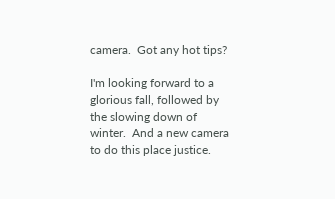camera.  Got any hot tips?

I'm looking forward to a glorious fall, followed by the slowing down of winter.  And a new camera to do this place justice.